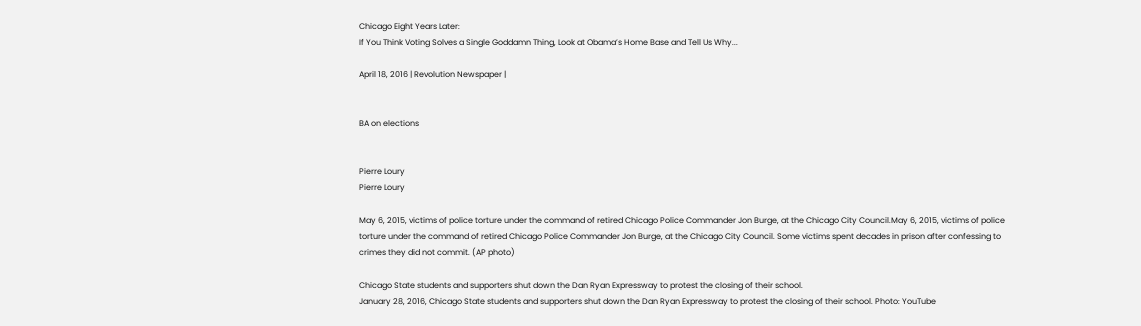Chicago Eight Years Later:
If You Think Voting Solves a Single Goddamn Thing, Look at Obama’s Home Base and Tell Us Why...

April 18, 2016 | Revolution Newspaper |


BA on elections


Pierre Loury
Pierre Loury

May 6, 2015, victims of police torture under the command of retired Chicago Police Commander Jon Burge, at the Chicago City Council.May 6, 2015, victims of police torture under the command of retired Chicago Police Commander Jon Burge, at the Chicago City Council. Some victims spent decades in prison after confessing to crimes they did not commit. (AP photo)

Chicago State students and supporters shut down the Dan Ryan Expressway to protest the closing of their school.
January 28, 2016, Chicago State students and supporters shut down the Dan Ryan Expressway to protest the closing of their school. Photo: YouTube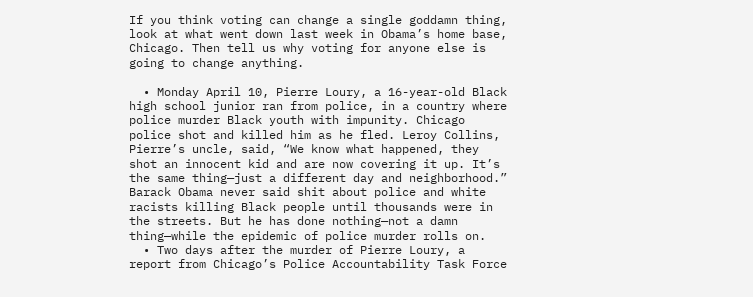If you think voting can change a single goddamn thing, look at what went down last week in Obama’s home base, Chicago. Then tell us why voting for anyone else is going to change anything.

  • Monday April 10, Pierre Loury, a 16-year-old Black high school junior ran from police, in a country where police murder Black youth with impunity. Chicago police shot and killed him as he fled. Leroy Collins, Pierre’s uncle, said, “We know what happened, they shot an innocent kid and are now covering it up. It’s the same thing—just a different day and neighborhood.” Barack Obama never said shit about police and white racists killing Black people until thousands were in the streets. But he has done nothing—not a damn thing—while the epidemic of police murder rolls on.
  • Two days after the murder of Pierre Loury, a report from Chicago’s Police Accountability Task Force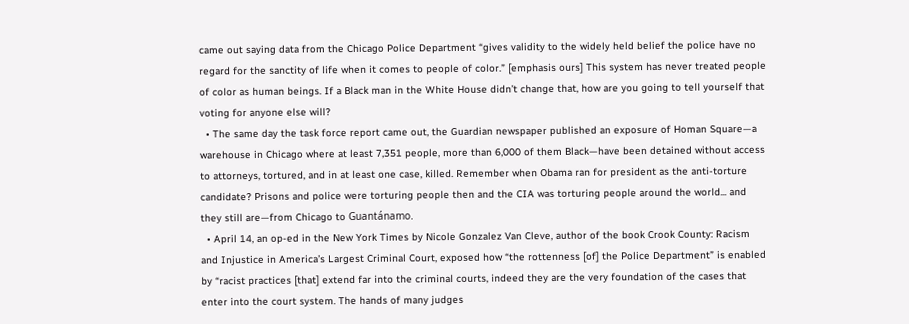came out saying data from the Chicago Police Department “gives validity to the widely held belief the police have no regard for the sanctity of life when it comes to people of color.” [emphasis ours] This system has never treated people of color as human beings. If a Black man in the White House didn’t change that, how are you going to tell yourself that voting for anyone else will?
  • The same day the task force report came out, the Guardian newspaper published an exposure of Homan Square—a warehouse in Chicago where at least 7,351 people, more than 6,000 of them Black—have been detained without access to attorneys, tortured, and in at least one case, killed. Remember when Obama ran for president as the anti-torture candidate? Prisons and police were torturing people then and the CIA was torturing people around the world... and they still are—from Chicago to Guantánamo.
  • April 14, an op-ed in the New York Times by Nicole Gonzalez Van Cleve, author of the book Crook County: Racism and Injustice in America’s Largest Criminal Court, exposed how “the rottenness [of] the Police Department” is enabled by “racist practices [that] extend far into the criminal courts, indeed they are the very foundation of the cases that enter into the court system. The hands of many judges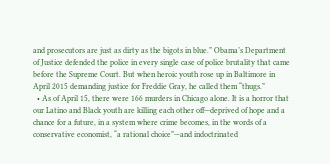and prosecutors are just as dirty as the bigots in blue.” Obama’s Department of Justice defended the police in every single case of police brutality that came before the Supreme Court. But when heroic youth rose up in Baltimore in April 2015 demanding justice for Freddie Gray, he called them “thugs.”
  • As of April 15, there were 166 murders in Chicago alone. It is a horror that our Latino and Black youth are killing each other off—deprived of hope and a chance for a future, in a system where crime becomes, in the words of a conservative economist, “a rational choice”—and indoctrinated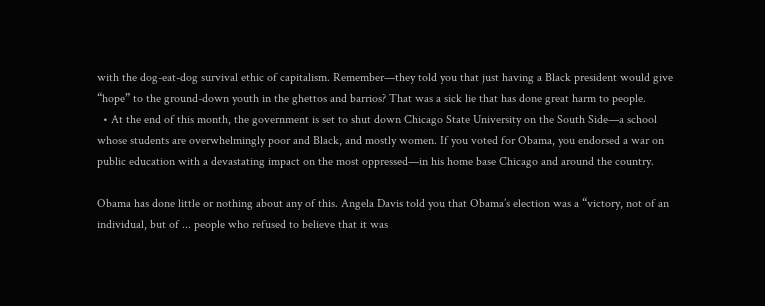with the dog-eat-dog survival ethic of capitalism. Remember—they told you that just having a Black president would give “hope” to the ground-down youth in the ghettos and barrios? That was a sick lie that has done great harm to people.
  • At the end of this month, the government is set to shut down Chicago State University on the South Side—a school whose students are overwhelmingly poor and Black, and mostly women. If you voted for Obama, you endorsed a war on public education with a devastating impact on the most oppressed—in his home base Chicago and around the country.

Obama has done little or nothing about any of this. Angela Davis told you that Obama’s election was a “victory, not of an individual, but of ... people who refused to believe that it was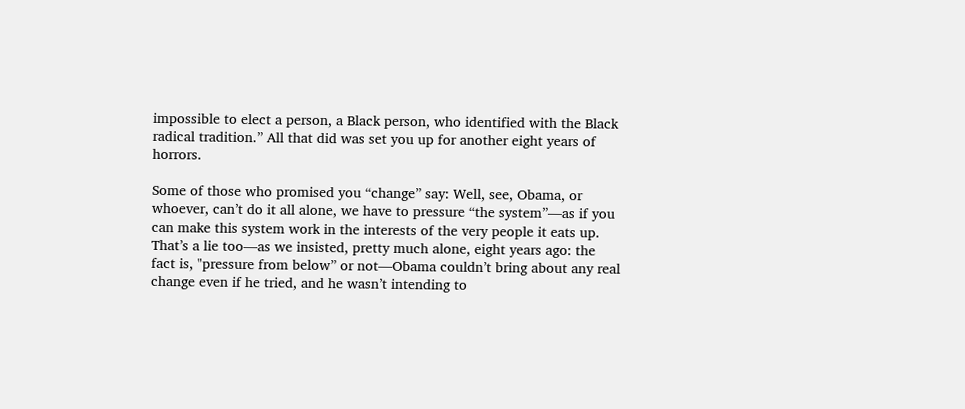impossible to elect a person, a Black person, who identified with the Black radical tradition.” All that did was set you up for another eight years of horrors.

Some of those who promised you “change” say: Well, see, Obama, or whoever, can’t do it all alone, we have to pressure “the system”—as if you can make this system work in the interests of the very people it eats up. That’s a lie too—as we insisted, pretty much alone, eight years ago: the fact is, "pressure from below” or not—Obama couldn’t bring about any real change even if he tried, and he wasn’t intending to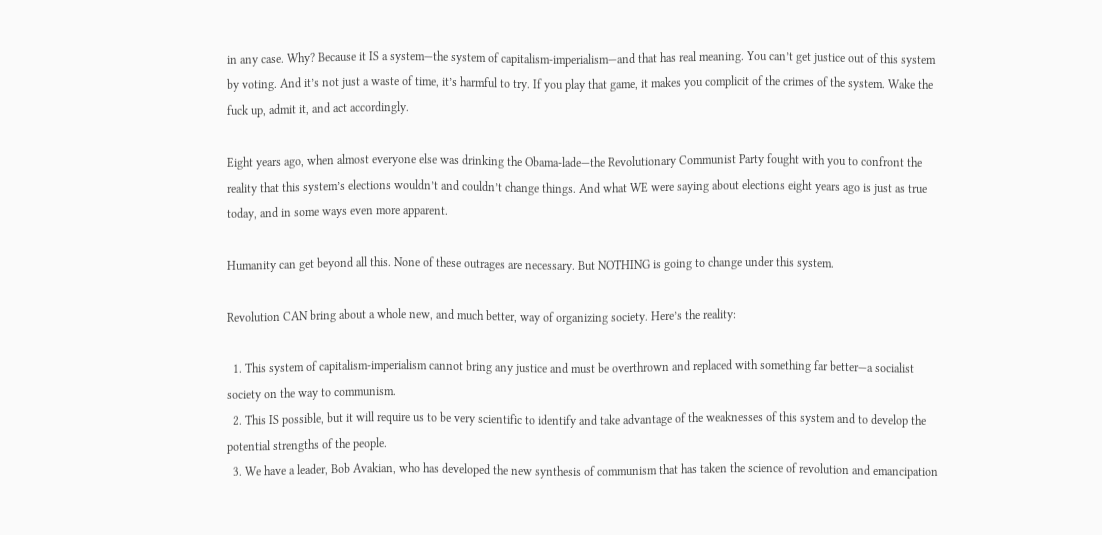in any case. Why? Because it IS a system—the system of capitalism-imperialism—and that has real meaning. You can’t get justice out of this system by voting. And it’s not just a waste of time, it’s harmful to try. If you play that game, it makes you complicit of the crimes of the system. Wake the fuck up, admit it, and act accordingly.

Eight years ago, when almost everyone else was drinking the Obama-lade—the Revolutionary Communist Party fought with you to confront the reality that this system’s elections wouldn’t and couldn’t change things. And what WE were saying about elections eight years ago is just as true today, and in some ways even more apparent.

Humanity can get beyond all this. None of these outrages are necessary. But NOTHING is going to change under this system.

Revolution CAN bring about a whole new, and much better, way of organizing society. Here’s the reality:

  1. This system of capitalism-imperialism cannot bring any justice and must be overthrown and replaced with something far better—a socialist society on the way to communism.
  2. This IS possible, but it will require us to be very scientific to identify and take advantage of the weaknesses of this system and to develop the potential strengths of the people.
  3. We have a leader, Bob Avakian, who has developed the new synthesis of communism that has taken the science of revolution and emancipation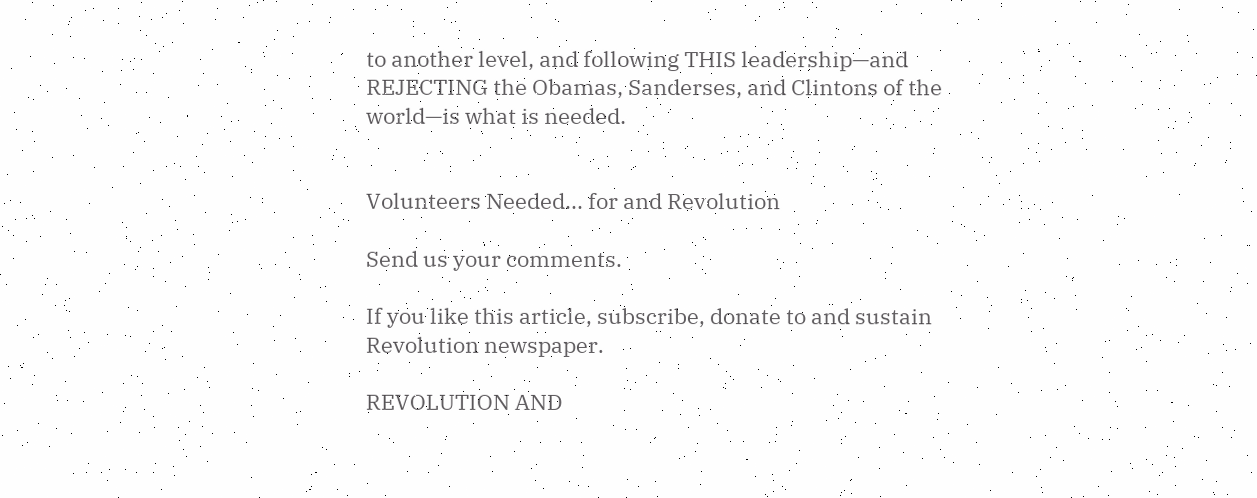to another level, and following THIS leadership—and REJECTING the Obamas, Sanderses, and Clintons of the world—is what is needed.


Volunteers Needed... for and Revolution

Send us your comments.

If you like this article, subscribe, donate to and sustain Revolution newspaper.

REVOLUTION AND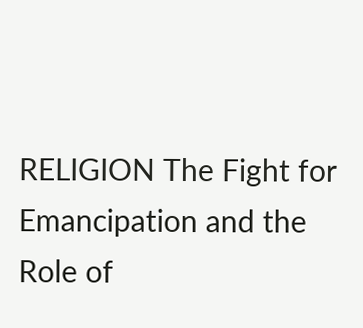RELIGION The Fight for Emancipation and the Role of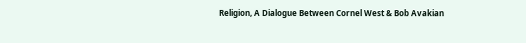Religion, A Dialogue Between Cornel West & Bob Avakian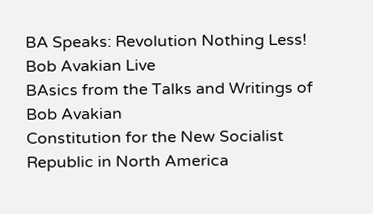BA Speaks: Revolution Nothing Less! Bob Avakian Live
BAsics from the Talks and Writings of Bob Avakian
Constitution for the New Socialist Republic in North America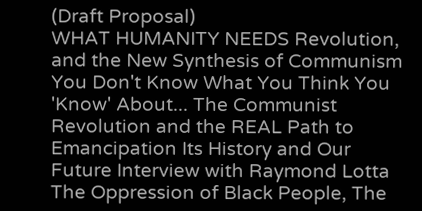(Draft Proposal)
WHAT HUMANITY NEEDS Revolution, and the New Synthesis of Communism
You Don't Know What You Think You 'Know' About... The Communist Revolution and the REAL Path to Emancipation Its History and Our Future Interview with Raymond Lotta
The Oppression of Black People, The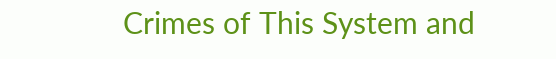Crimes of This System and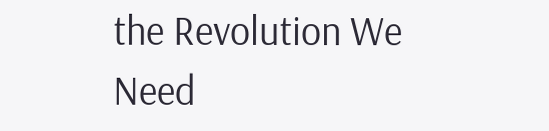the Revolution We Need